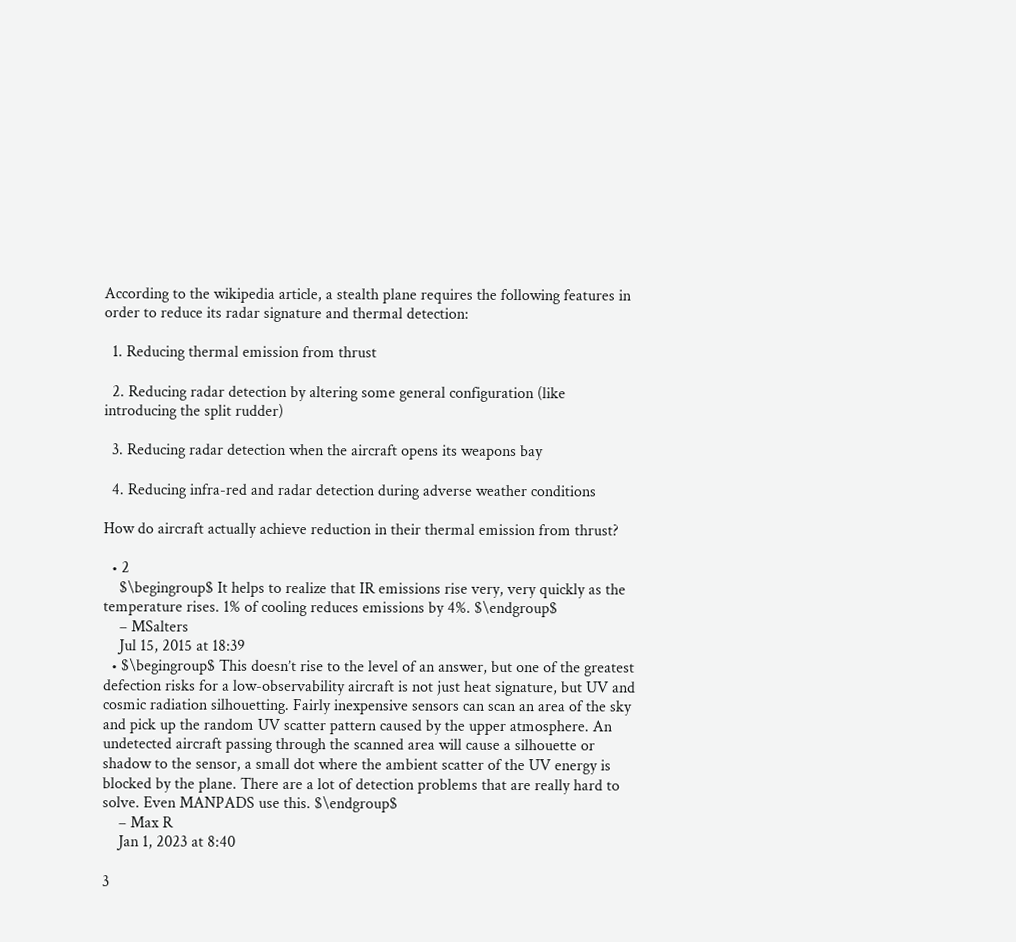According to the wikipedia article, a stealth plane requires the following features in order to reduce its radar signature and thermal detection:

  1. Reducing thermal emission from thrust

  2. Reducing radar detection by altering some general configuration (like introducing the split rudder)

  3. Reducing radar detection when the aircraft opens its weapons bay

  4. Reducing infra-red and radar detection during adverse weather conditions

How do aircraft actually achieve reduction in their thermal emission from thrust?

  • 2
    $\begingroup$ It helps to realize that IR emissions rise very, very quickly as the temperature rises. 1% of cooling reduces emissions by 4%. $\endgroup$
    – MSalters
    Jul 15, 2015 at 18:39
  • $\begingroup$ This doesn’t rise to the level of an answer, but one of the greatest defection risks for a low-observability aircraft is not just heat signature, but UV and cosmic radiation silhouetting. Fairly inexpensive sensors can scan an area of the sky and pick up the random UV scatter pattern caused by the upper atmosphere. An undetected aircraft passing through the scanned area will cause a silhouette or shadow to the sensor, a small dot where the ambient scatter of the UV energy is blocked by the plane. There are a lot of detection problems that are really hard to solve. Even MANPADS use this. $\endgroup$
    – Max R
    Jan 1, 2023 at 8:40

3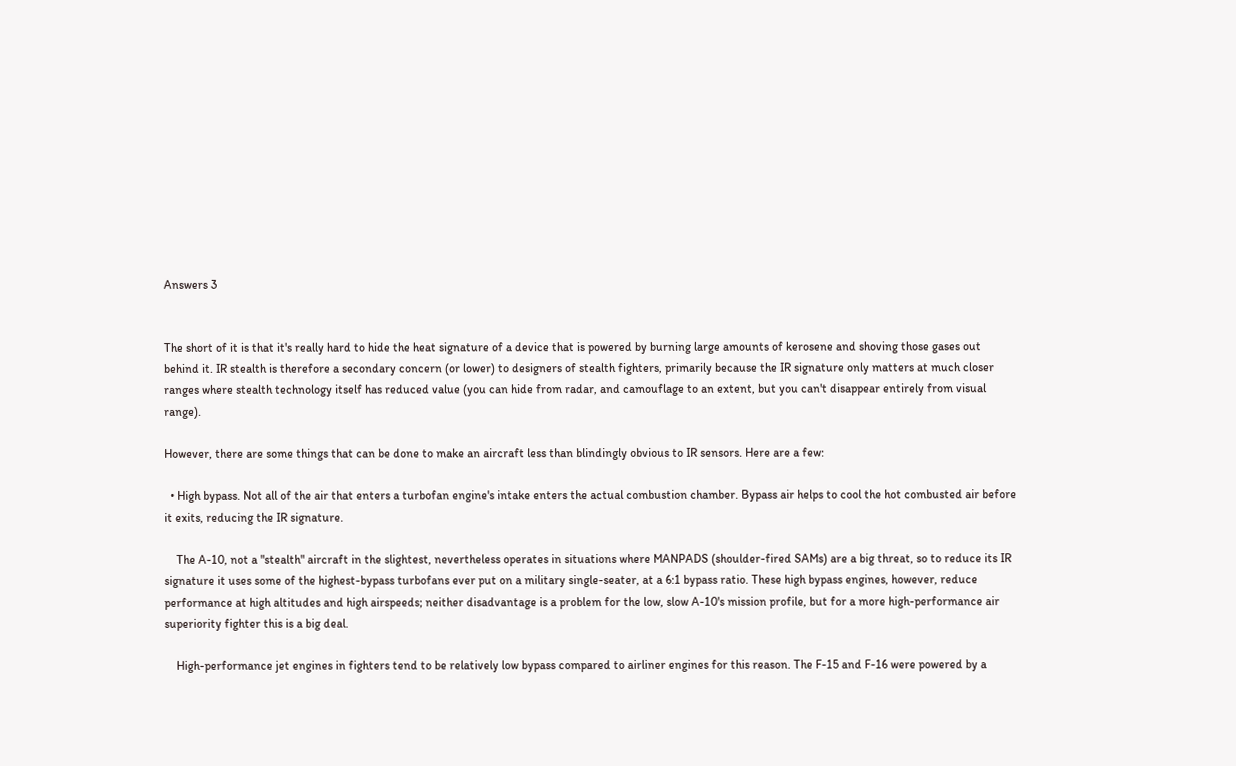Answers 3


The short of it is that it's really hard to hide the heat signature of a device that is powered by burning large amounts of kerosene and shoving those gases out behind it. IR stealth is therefore a secondary concern (or lower) to designers of stealth fighters, primarily because the IR signature only matters at much closer ranges where stealth technology itself has reduced value (you can hide from radar, and camouflage to an extent, but you can't disappear entirely from visual range).

However, there are some things that can be done to make an aircraft less than blindingly obvious to IR sensors. Here are a few:

  • High bypass. Not all of the air that enters a turbofan engine's intake enters the actual combustion chamber. Bypass air helps to cool the hot combusted air before it exits, reducing the IR signature.

    The A-10, not a "stealth" aircraft in the slightest, nevertheless operates in situations where MANPADS (shoulder-fired SAMs) are a big threat, so to reduce its IR signature it uses some of the highest-bypass turbofans ever put on a military single-seater, at a 6:1 bypass ratio. These high bypass engines, however, reduce performance at high altitudes and high airspeeds; neither disadvantage is a problem for the low, slow A-10's mission profile, but for a more high-performance air superiority fighter this is a big deal.

    High-performance jet engines in fighters tend to be relatively low bypass compared to airliner engines for this reason. The F-15 and F-16 were powered by a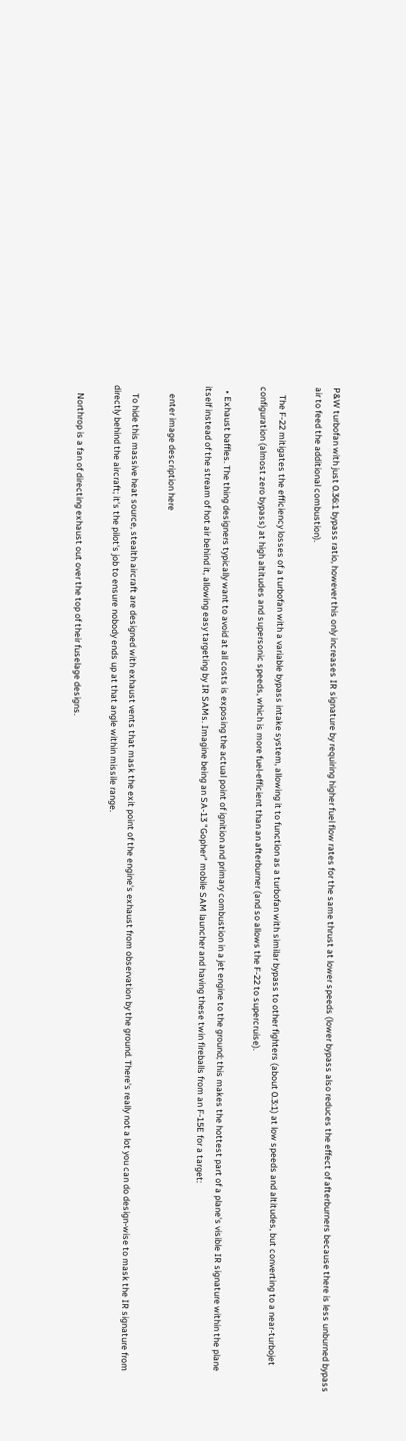P&W turbofan with just 0.36:1 bypass ratio, however this only increases IR signature by requiring higher fuel flow rates for the same thrust at lower speeds (lower bypass also reduces the effect of afterburners because there is less unburned bypass air to feed the additional combustion).

    The F-22 mitigates the efficiency losses of a turbofan with a variable bypass intake system, allowing it to function as a turbofan with similar bypass to other fighters (about 0.3:1) at low speeds and altitudes, but converting to a near-turbojet configuration (almost zero bypass) at high altitudes and supersonic speeds, which is more fuel-efficient than an afterburner (and so allows the F-22 to supercruise).

  • Exhaust baffles. The thing designers typically want to avoid at all costs is exposing the actual point of ignition and primary combustion in a jet engine to the ground; this makes the hottest part of a plane's visible IR signature within the plane itself instead of the stream of hot air behind it, allowing easy targeting by IR SAMs. Imagine being an SA-13 "Gopher" mobile SAM launcher and having these twin fireballs from an F-15E for a target:

    enter image description here

    To hide this massive heat source, stealth aircraft are designed with exhaust vents that mask the exit point of the engine's exhaust from observation by the ground. There's really not a lot you can do design-wise to mask the IR signature from directly behind the aircraft; it's the pilot's job to ensure nobody ends up at that angle within missile range.

    Northrop is a fan of directing exhaust out over the top of their fuselage designs.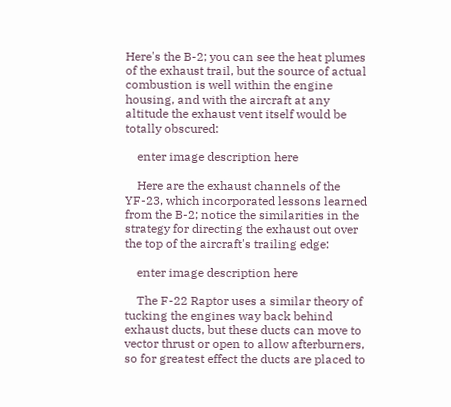Here's the B-2; you can see the heat plumes of the exhaust trail, but the source of actual combustion is well within the engine housing, and with the aircraft at any altitude the exhaust vent itself would be totally obscured:

    enter image description here

    Here are the exhaust channels of the YF-23, which incorporated lessons learned from the B-2; notice the similarities in the strategy for directing the exhaust out over the top of the aircraft's trailing edge:

    enter image description here

    The F-22 Raptor uses a similar theory of tucking the engines way back behind exhaust ducts, but these ducts can move to vector thrust or open to allow afterburners, so for greatest effect the ducts are placed to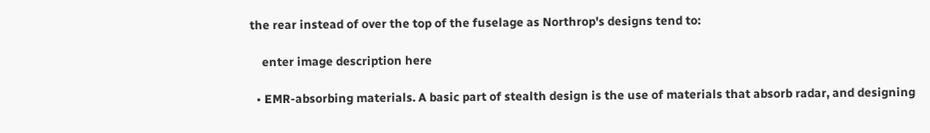the rear instead of over the top of the fuselage as Northrop's designs tend to:

    enter image description here

  • EMR-absorbing materials. A basic part of stealth design is the use of materials that absorb radar, and designing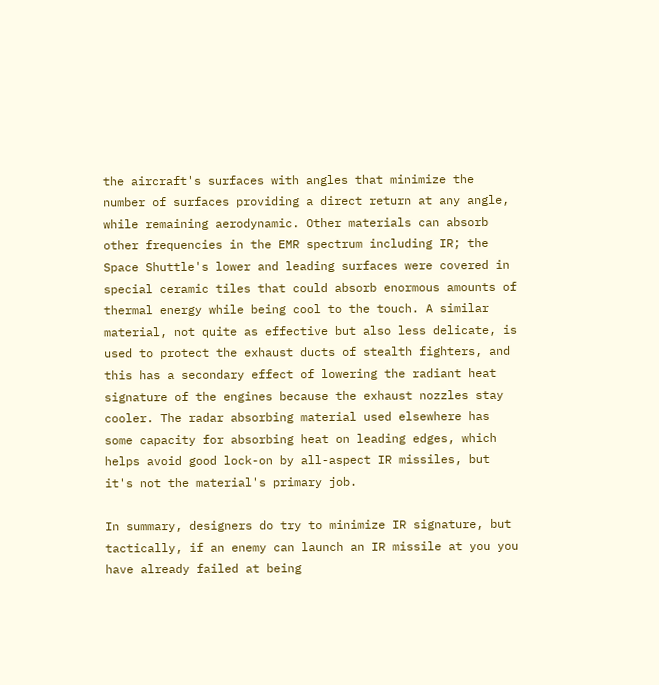the aircraft's surfaces with angles that minimize the number of surfaces providing a direct return at any angle, while remaining aerodynamic. Other materials can absorb other frequencies in the EMR spectrum including IR; the Space Shuttle's lower and leading surfaces were covered in special ceramic tiles that could absorb enormous amounts of thermal energy while being cool to the touch. A similar material, not quite as effective but also less delicate, is used to protect the exhaust ducts of stealth fighters, and this has a secondary effect of lowering the radiant heat signature of the engines because the exhaust nozzles stay cooler. The radar absorbing material used elsewhere has some capacity for absorbing heat on leading edges, which helps avoid good lock-on by all-aspect IR missiles, but it's not the material's primary job.

In summary, designers do try to minimize IR signature, but tactically, if an enemy can launch an IR missile at you you have already failed at being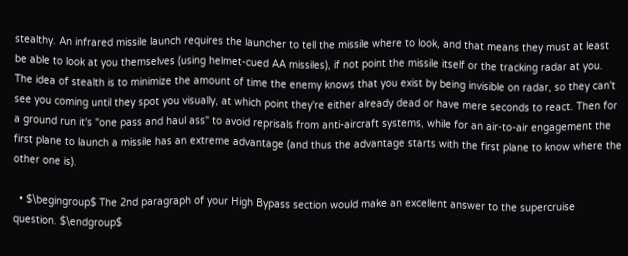stealthy. An infrared missile launch requires the launcher to tell the missile where to look, and that means they must at least be able to look at you themselves (using helmet-cued AA missiles), if not point the missile itself or the tracking radar at you. The idea of stealth is to minimize the amount of time the enemy knows that you exist by being invisible on radar, so they can't see you coming until they spot you visually, at which point they're either already dead or have mere seconds to react. Then for a ground run it's "one pass and haul ass" to avoid reprisals from anti-aircraft systems, while for an air-to-air engagement the first plane to launch a missile has an extreme advantage (and thus the advantage starts with the first plane to know where the other one is).

  • $\begingroup$ The 2nd paragraph of your High Bypass section would make an excellent answer to the supercruise question. $\endgroup$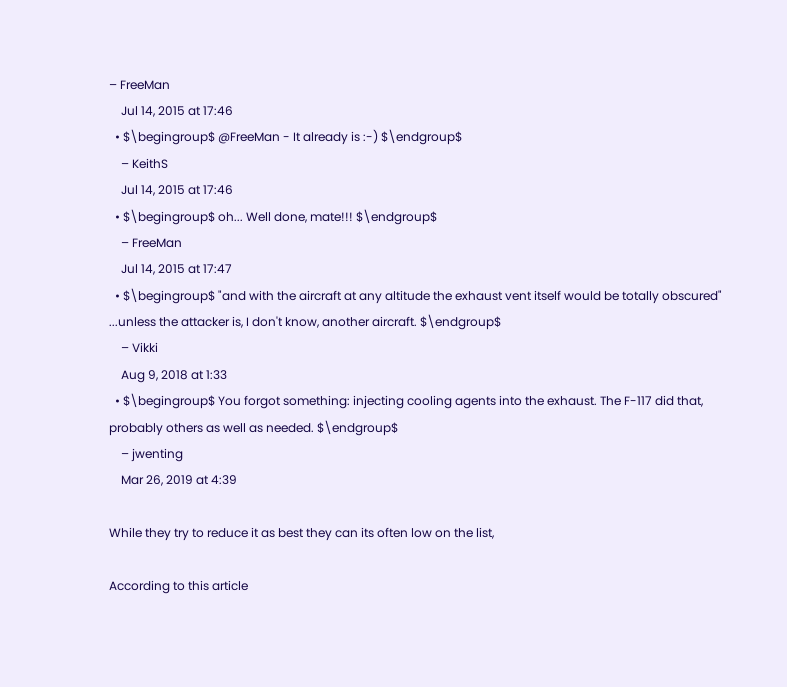– FreeMan
    Jul 14, 2015 at 17:46
  • $\begingroup$ @FreeMan - It already is :-) $\endgroup$
    – KeithS
    Jul 14, 2015 at 17:46
  • $\begingroup$ oh... Well done, mate!!! $\endgroup$
    – FreeMan
    Jul 14, 2015 at 17:47
  • $\begingroup$ "and with the aircraft at any altitude the exhaust vent itself would be totally obscured" ...unless the attacker is, I don't know, another aircraft. $\endgroup$
    – Vikki
    Aug 9, 2018 at 1:33
  • $\begingroup$ You forgot something: injecting cooling agents into the exhaust. The F-117 did that, probably others as well as needed. $\endgroup$
    – jwenting
    Mar 26, 2019 at 4:39

While they try to reduce it as best they can its often low on the list,

According to this article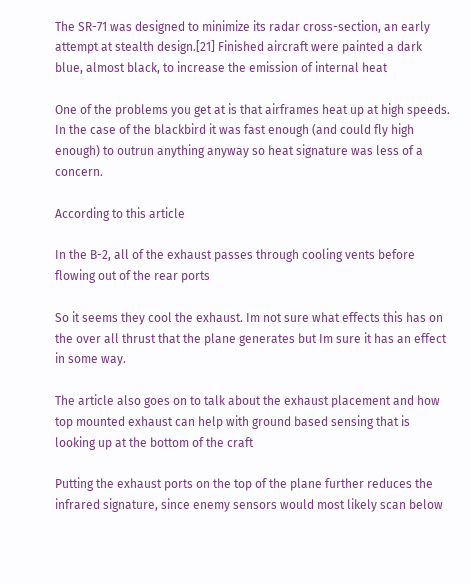The SR-71 was designed to minimize its radar cross-section, an early attempt at stealth design.[21] Finished aircraft were painted a dark blue, almost black, to increase the emission of internal heat

One of the problems you get at is that airframes heat up at high speeds. In the case of the blackbird it was fast enough (and could fly high enough) to outrun anything anyway so heat signature was less of a concern.

According to this article

In the B-2, all of the exhaust passes through cooling vents before flowing out of the rear ports

So it seems they cool the exhaust. Im not sure what effects this has on the over all thrust that the plane generates but Im sure it has an effect in some way.

The article also goes on to talk about the exhaust placement and how top mounted exhaust can help with ground based sensing that is looking up at the bottom of the craft

Putting the exhaust ports on the top of the plane further reduces the infrared signature, since enemy sensors would most likely scan below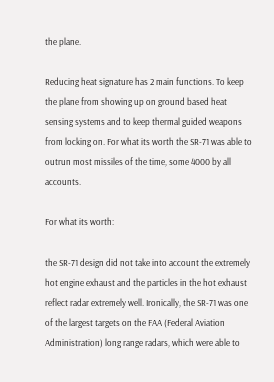the plane.

Reducing heat signature has 2 main functions. To keep the plane from showing up on ground based heat sensing systems and to keep thermal guided weapons from locking on. For what its worth the SR-71 was able to outrun most missiles of the time, some 4000 by all accounts.

For what its worth:

the SR-71 design did not take into account the extremely hot engine exhaust and the particles in the hot exhaust reflect radar extremely well. Ironically, the SR-71 was one of the largest targets on the FAA (Federal Aviation Administration) long range radars, which were able to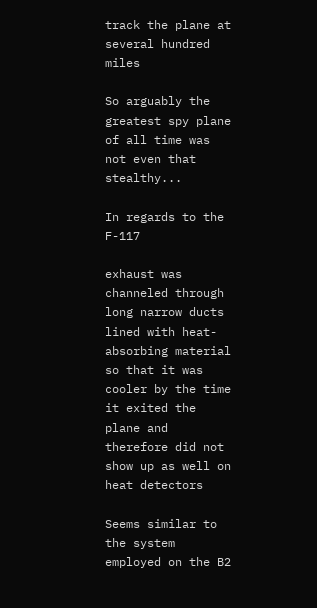track the plane at several hundred miles

So arguably the greatest spy plane of all time was not even that stealthy...

In regards to the F-117

exhaust was channeled through long narrow ducts lined with heat-absorbing material so that it was cooler by the time it exited the plane and therefore did not show up as well on heat detectors

Seems similar to the system employed on the B2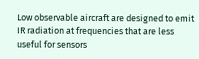Low observable aircraft are designed to emit IR radiation at frequencies that are less useful for sensors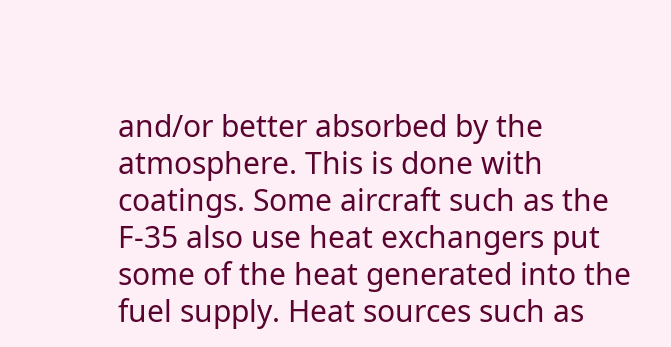and/or better absorbed by the atmosphere. This is done with coatings. Some aircraft such as the F-35 also use heat exchangers put some of the heat generated into the fuel supply. Heat sources such as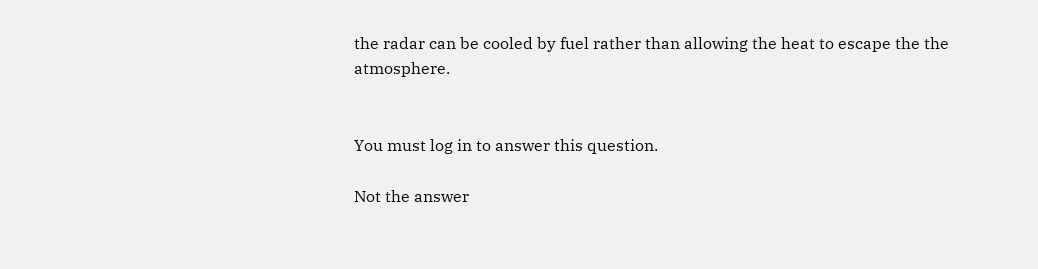the radar can be cooled by fuel rather than allowing the heat to escape the the atmosphere.


You must log in to answer this question.

Not the answer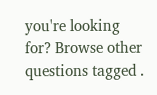you're looking for? Browse other questions tagged .